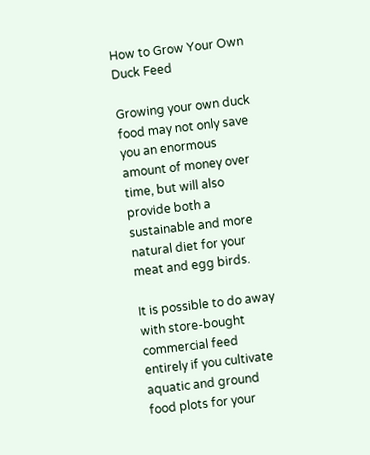How to Grow Your Own Duck Feed

Growing your own duck food may not only save you an enormous amount of money over time, but will also provide both a sustainable and more natural diet for your meat and egg birds.

It is possible to do away with store-bought commercial feed entirely if you cultivate aquatic and ground food plots for your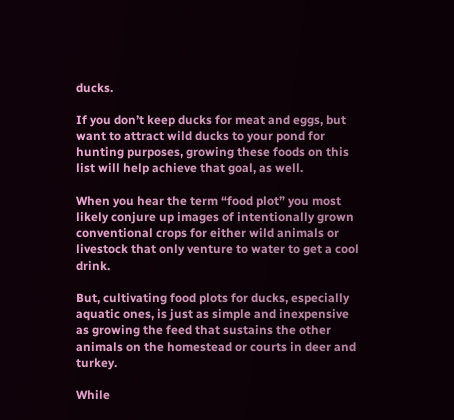ducks.

If you don’t keep ducks for meat and eggs, but want to attract wild ducks to your pond for hunting purposes, growing these foods on this list will help achieve that goal, as well.

When you hear the term “food plot” you most likely conjure up images of intentionally grown conventional crops for either wild animals or livestock that only venture to water to get a cool drink.

But, cultivating food plots for ducks, especially aquatic ones, is just as simple and inexpensive as growing the feed that sustains the other animals on the homestead or courts in deer and turkey.

While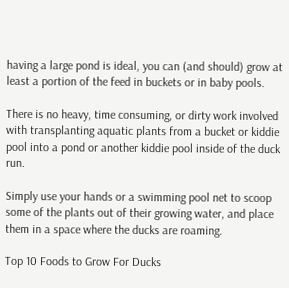having a large pond is ideal, you can (and should) grow at least a portion of the feed in buckets or in baby pools.

There is no heavy, time consuming, or dirty work involved with transplanting aquatic plants from a bucket or kiddie pool into a pond or another kiddie pool inside of the duck run.

Simply use your hands or a swimming pool net to scoop some of the plants out of their growing water, and place them in a space where the ducks are roaming.

Top 10 Foods to Grow For Ducks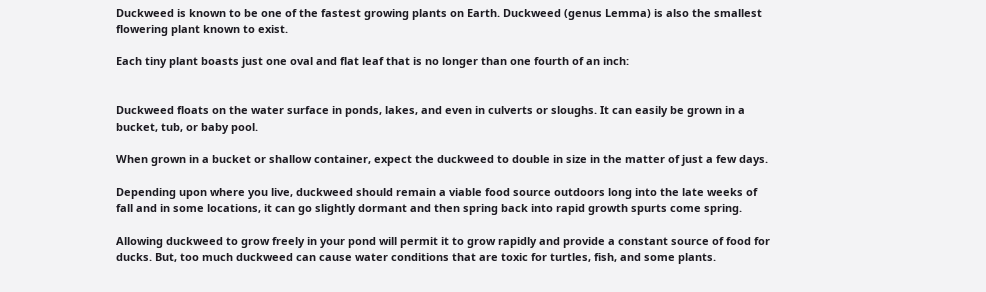Duckweed is known to be one of the fastest growing plants on Earth. Duckweed (genus Lemma) is also the smallest flowering plant known to exist.

Each tiny plant boasts just one oval and flat leaf that is no longer than one fourth of an inch:


Duckweed floats on the water surface in ponds, lakes, and even in culverts or sloughs. It can easily be grown in a bucket, tub, or baby pool.

When grown in a bucket or shallow container, expect the duckweed to double in size in the matter of just a few days.

Depending upon where you live, duckweed should remain a viable food source outdoors long into the late weeks of fall and in some locations, it can go slightly dormant and then spring back into rapid growth spurts come spring.

Allowing duckweed to grow freely in your pond will permit it to grow rapidly and provide a constant source of food for ducks. But, too much duckweed can cause water conditions that are toxic for turtles, fish, and some plants.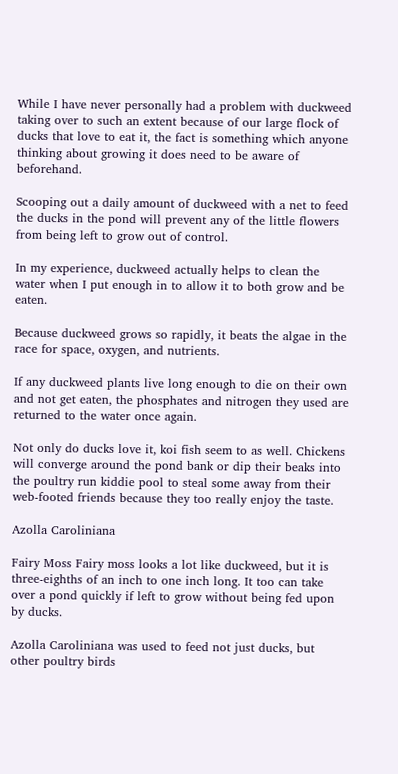While I have never personally had a problem with duckweed taking over to such an extent because of our large flock of ducks that love to eat it, the fact is something which anyone thinking about growing it does need to be aware of beforehand.

Scooping out a daily amount of duckweed with a net to feed the ducks in the pond will prevent any of the little flowers from being left to grow out of control.

In my experience, duckweed actually helps to clean the water when I put enough in to allow it to both grow and be eaten.

Because duckweed grows so rapidly, it beats the algae in the race for space, oxygen, and nutrients.

If any duckweed plants live long enough to die on their own and not get eaten, the phosphates and nitrogen they used are returned to the water once again.

Not only do ducks love it, koi fish seem to as well. Chickens will converge around the pond bank or dip their beaks into the poultry run kiddie pool to steal some away from their web-footed friends because they too really enjoy the taste.

Azolla Caroliniana

Fairy Moss Fairy moss looks a lot like duckweed, but it is three-eighths of an inch to one inch long. It too can take over a pond quickly if left to grow without being fed upon by ducks.

Azolla Caroliniana was used to feed not just ducks, but other poultry birds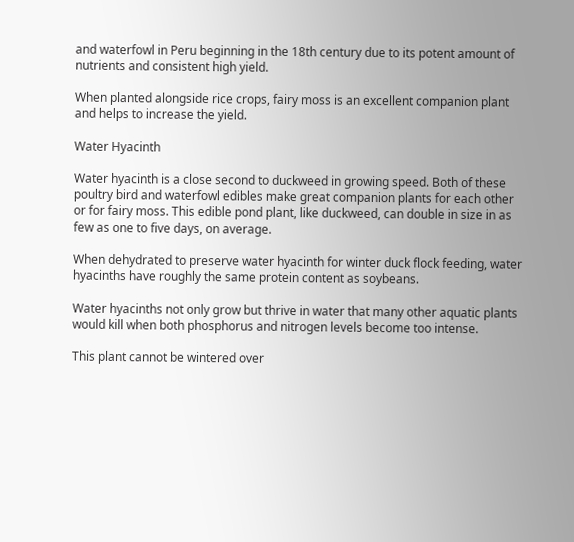and waterfowl in Peru beginning in the 18th century due to its potent amount of nutrients and consistent high yield.

When planted alongside rice crops, fairy moss is an excellent companion plant and helps to increase the yield.

Water Hyacinth

Water hyacinth is a close second to duckweed in growing speed. Both of these poultry bird and waterfowl edibles make great companion plants for each other or for fairy moss. This edible pond plant, like duckweed, can double in size in as few as one to five days, on average.

When dehydrated to preserve water hyacinth for winter duck flock feeding, water hyacinths have roughly the same protein content as soybeans.

Water hyacinths not only grow but thrive in water that many other aquatic plants would kill when both phosphorus and nitrogen levels become too intense.

This plant cannot be wintered over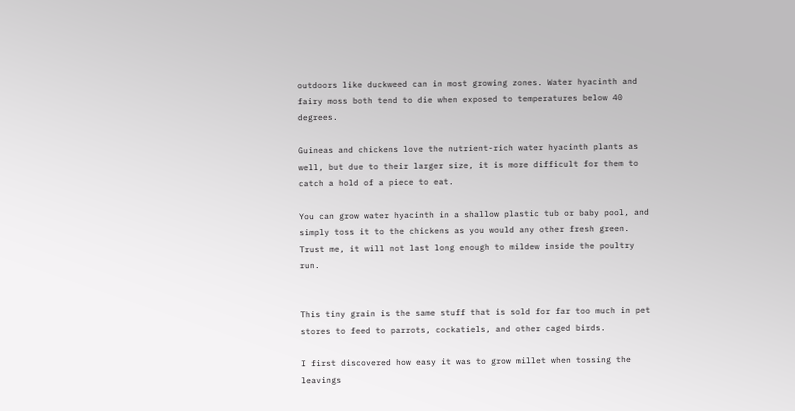outdoors like duckweed can in most growing zones. Water hyacinth and fairy moss both tend to die when exposed to temperatures below 40 degrees.

Guineas and chickens love the nutrient-rich water hyacinth plants as well, but due to their larger size, it is more difficult for them to catch a hold of a piece to eat.

You can grow water hyacinth in a shallow plastic tub or baby pool, and simply toss it to the chickens as you would any other fresh green. Trust me, it will not last long enough to mildew inside the poultry run.


This tiny grain is the same stuff that is sold for far too much in pet stores to feed to parrots, cockatiels, and other caged birds.

I first discovered how easy it was to grow millet when tossing the leavings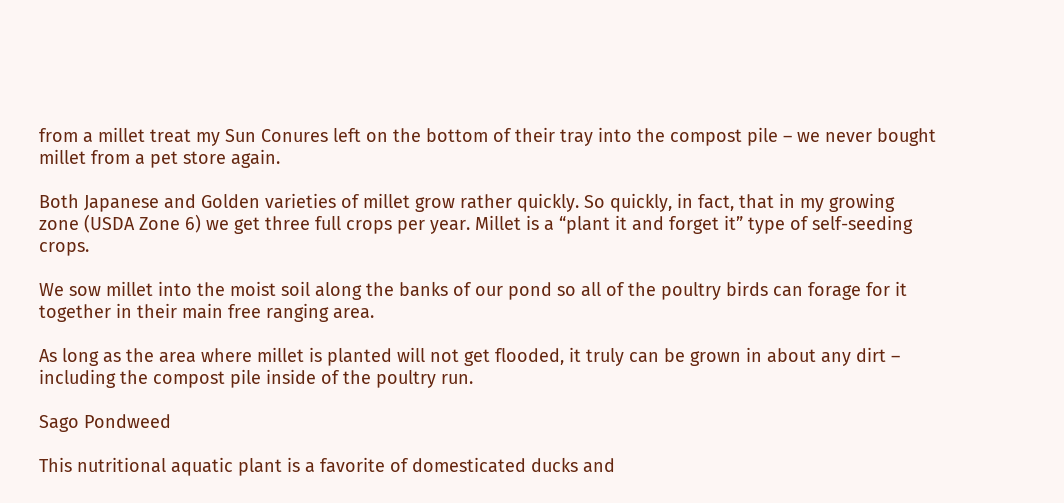from a millet treat my Sun Conures left on the bottom of their tray into the compost pile – we never bought millet from a pet store again.

Both Japanese and Golden varieties of millet grow rather quickly. So quickly, in fact, that in my growing zone (USDA Zone 6) we get three full crops per year. Millet is a “plant it and forget it” type of self-seeding crops.

We sow millet into the moist soil along the banks of our pond so all of the poultry birds can forage for it together in their main free ranging area.

As long as the area where millet is planted will not get flooded, it truly can be grown in about any dirt – including the compost pile inside of the poultry run.

Sago Pondweed

This nutritional aquatic plant is a favorite of domesticated ducks and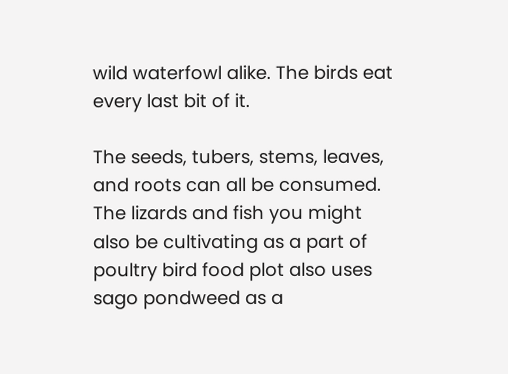wild waterfowl alike. The birds eat every last bit of it.

The seeds, tubers, stems, leaves, and roots can all be consumed. The lizards and fish you might also be cultivating as a part of poultry bird food plot also uses sago pondweed as a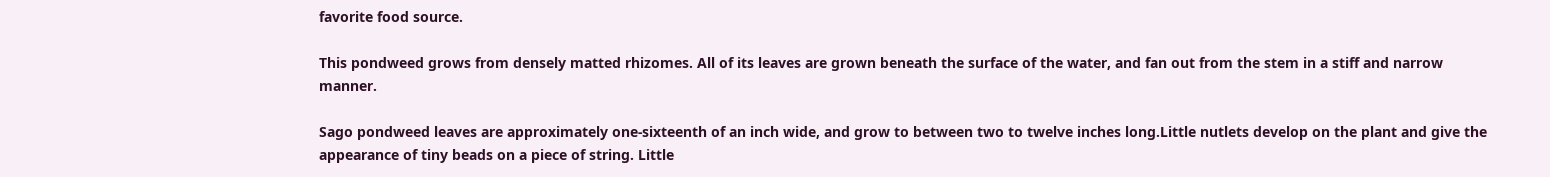favorite food source.

This pondweed grows from densely matted rhizomes. All of its leaves are grown beneath the surface of the water, and fan out from the stem in a stiff and narrow manner.

Sago pondweed leaves are approximately one-sixteenth of an inch wide, and grow to between two to twelve inches long.Little nutlets develop on the plant and give the appearance of tiny beads on a piece of string. Little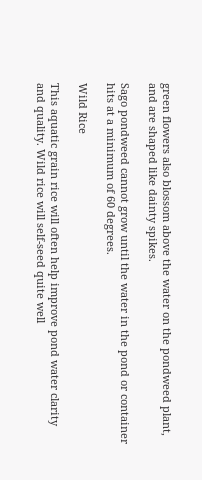green flowers also blossom above the water on the pondweed plant, and are shaped like dainty spikes.

Sago pondweed cannot grow until the water in the pond or container hits at a minimum of 60 degrees.

Wild Rice

This aquatic grain rice will often help improve pond water clarity and quality. Wild rice will self-seed quite well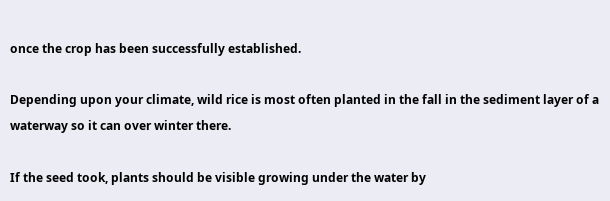once the crop has been successfully established.

Depending upon your climate, wild rice is most often planted in the fall in the sediment layer of a waterway so it can over winter there.

If the seed took, plants should be visible growing under the water by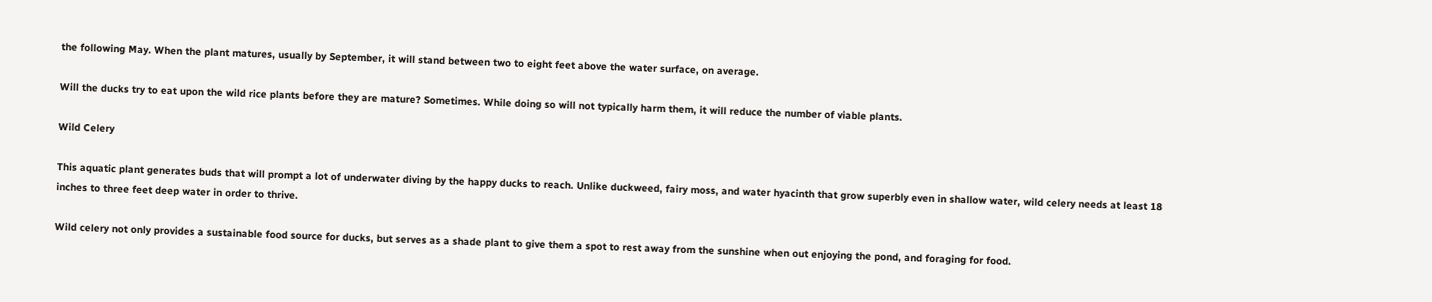the following May. When the plant matures, usually by September, it will stand between two to eight feet above the water surface, on average.

Will the ducks try to eat upon the wild rice plants before they are mature? Sometimes. While doing so will not typically harm them, it will reduce the number of viable plants.

Wild Celery

This aquatic plant generates buds that will prompt a lot of underwater diving by the happy ducks to reach. Unlike duckweed, fairy moss, and water hyacinth that grow superbly even in shallow water, wild celery needs at least 18 inches to three feet deep water in order to thrive.

Wild celery not only provides a sustainable food source for ducks, but serves as a shade plant to give them a spot to rest away from the sunshine when out enjoying the pond, and foraging for food.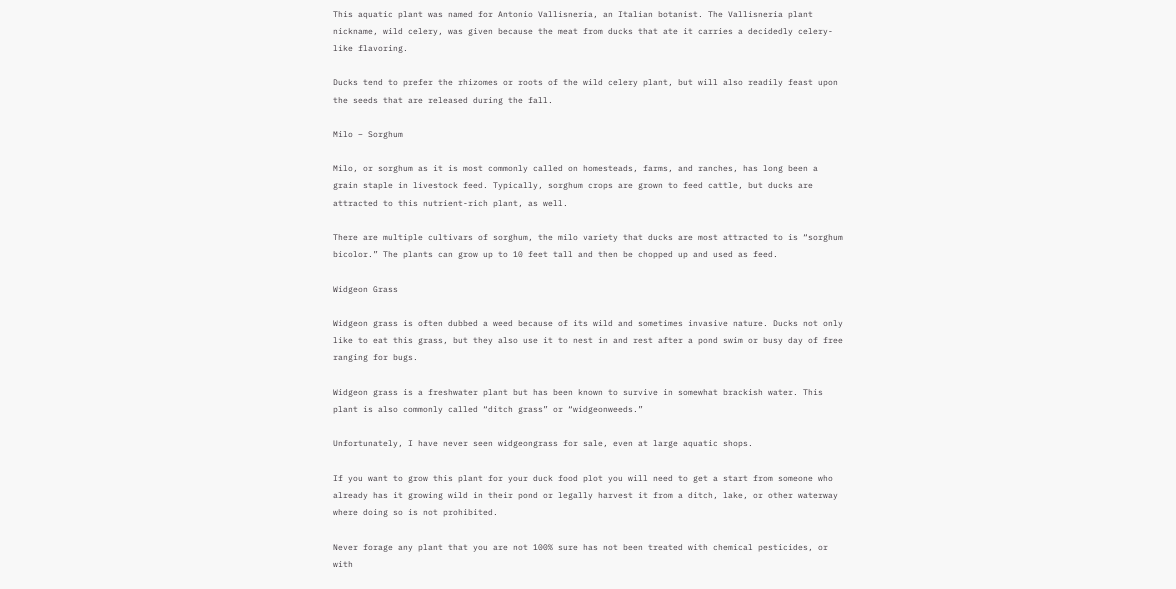This aquatic plant was named for Antonio Vallisneria, an Italian botanist. The Vallisneria plant nickname, wild celery, was given because the meat from ducks that ate it carries a decidedly celery-like flavoring.

Ducks tend to prefer the rhizomes or roots of the wild celery plant, but will also readily feast upon the seeds that are released during the fall.

Milo – Sorghum

Milo, or sorghum as it is most commonly called on homesteads, farms, and ranches, has long been a grain staple in livestock feed. Typically, sorghum crops are grown to feed cattle, but ducks are attracted to this nutrient-rich plant, as well.

There are multiple cultivars of sorghum, the milo variety that ducks are most attracted to is “sorghum bicolor.” The plants can grow up to 10 feet tall and then be chopped up and used as feed.

Widgeon Grass

Widgeon grass is often dubbed a weed because of its wild and sometimes invasive nature. Ducks not only like to eat this grass, but they also use it to nest in and rest after a pond swim or busy day of free ranging for bugs.

Widgeon grass is a freshwater plant but has been known to survive in somewhat brackish water. This plant is also commonly called “ditch grass” or “widgeonweeds.”

Unfortunately, I have never seen widgeongrass for sale, even at large aquatic shops.

If you want to grow this plant for your duck food plot you will need to get a start from someone who already has it growing wild in their pond or legally harvest it from a ditch, lake, or other waterway where doing so is not prohibited.

Never forage any plant that you are not 100% sure has not been treated with chemical pesticides, or with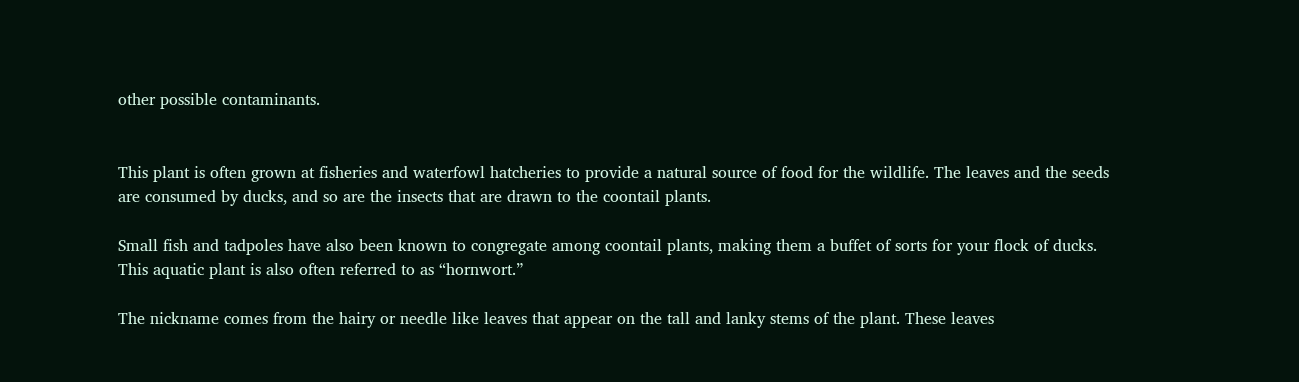other possible contaminants.


This plant is often grown at fisheries and waterfowl hatcheries to provide a natural source of food for the wildlife. The leaves and the seeds are consumed by ducks, and so are the insects that are drawn to the coontail plants.

Small fish and tadpoles have also been known to congregate among coontail plants, making them a buffet of sorts for your flock of ducks. This aquatic plant is also often referred to as “hornwort.”

The nickname comes from the hairy or needle like leaves that appear on the tall and lanky stems of the plant. These leaves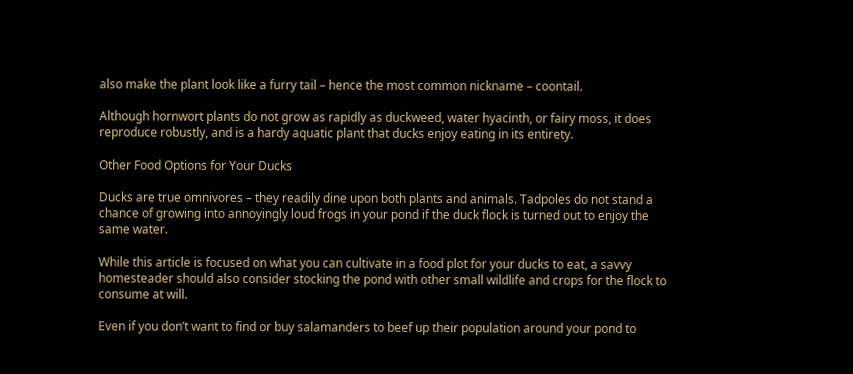also make the plant look like a furry tail – hence the most common nickname – coontail.

Although hornwort plants do not grow as rapidly as duckweed, water hyacinth, or fairy moss, it does reproduce robustly, and is a hardy aquatic plant that ducks enjoy eating in its entirety.

Other Food Options for Your Ducks

Ducks are true omnivores – they readily dine upon both plants and animals. Tadpoles do not stand a chance of growing into annoyingly loud frogs in your pond if the duck flock is turned out to enjoy the same water.

While this article is focused on what you can cultivate in a food plot for your ducks to eat, a savvy homesteader should also consider stocking the pond with other small wildlife and crops for the flock to consume at will.

Even if you don’t want to find or buy salamanders to beef up their population around your pond to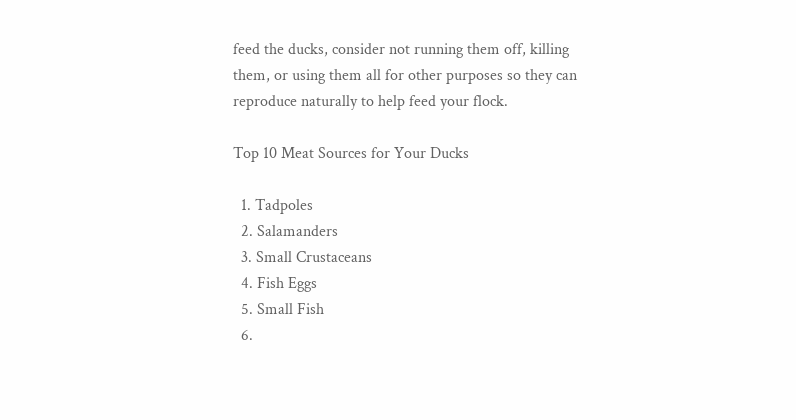feed the ducks, consider not running them off, killing them, or using them all for other purposes so they can reproduce naturally to help feed your flock.

Top 10 Meat Sources for Your Ducks

  1. Tadpoles
  2. Salamanders
  3. Small Crustaceans
  4. Fish Eggs
  5. Small Fish
  6.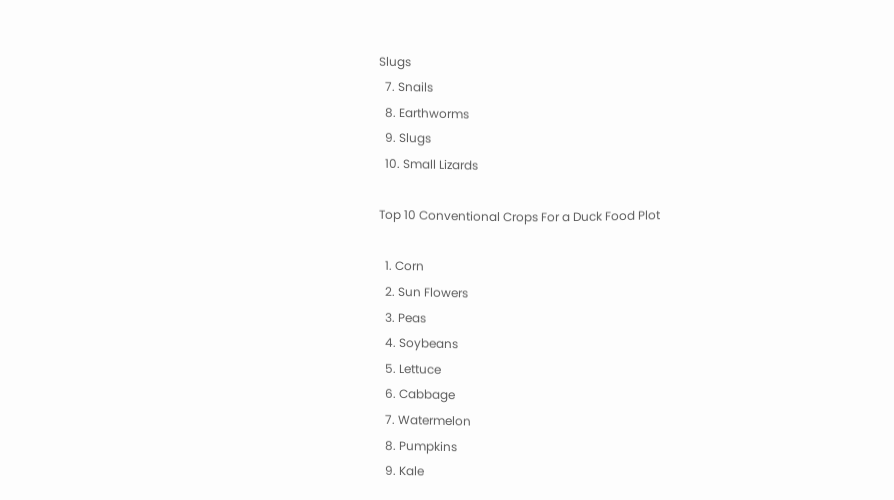Slugs
  7. Snails
  8. Earthworms
  9. Slugs
  10. Small Lizards

Top 10 Conventional Crops For a Duck Food Plot

  1. Corn
  2. Sun Flowers
  3. Peas
  4. Soybeans
  5. Lettuce
  6. Cabbage
  7. Watermelon
  8. Pumpkins
  9. Kale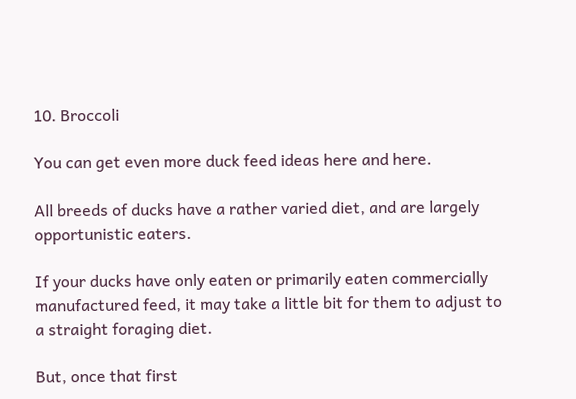10. Broccoli

You can get even more duck feed ideas here and here.

All breeds of ducks have a rather varied diet, and are largely opportunistic eaters.

If your ducks have only eaten or primarily eaten commercially manufactured feed, it may take a little bit for them to adjust to a straight foraging diet.

But, once that first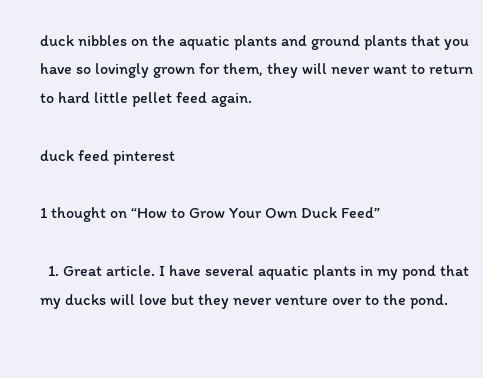duck nibbles on the aquatic plants and ground plants that you have so lovingly grown for them, they will never want to return to hard little pellet feed again.

duck feed pinterest

1 thought on “How to Grow Your Own Duck Feed”

  1. Great article. I have several aquatic plants in my pond that my ducks will love but they never venture over to the pond.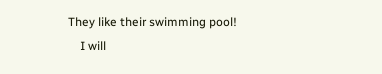They like their swimming pool!
    I will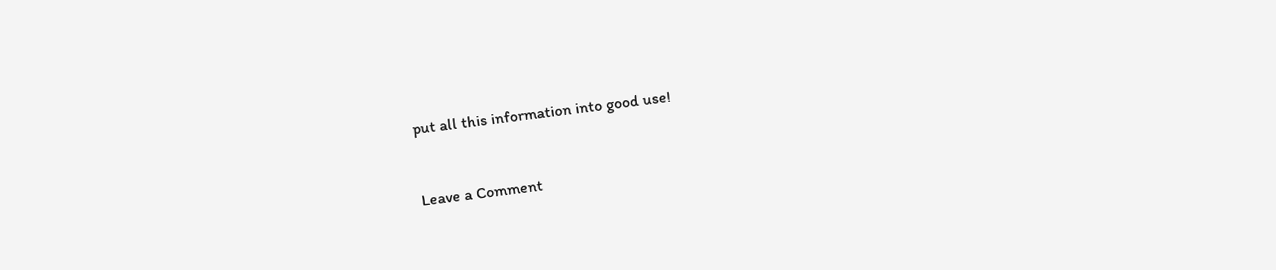put all this information into good use!


Leave a Comment